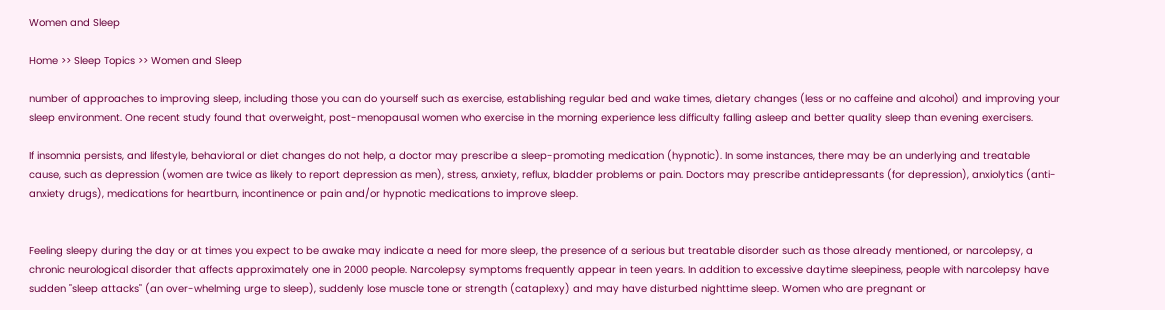Women and Sleep

Home >> Sleep Topics >> Women and Sleep

number of approaches to improving sleep, including those you can do yourself such as exercise, establishing regular bed and wake times, dietary changes (less or no caffeine and alcohol) and improving your sleep environment. One recent study found that overweight, post-menopausal women who exercise in the morning experience less difficulty falling asleep and better quality sleep than evening exercisers.

If insomnia persists, and lifestyle, behavioral or diet changes do not help, a doctor may prescribe a sleep-promoting medication (hypnotic). In some instances, there may be an underlying and treatable cause, such as depression (women are twice as likely to report depression as men), stress, anxiety, reflux, bladder problems or pain. Doctors may prescribe antidepressants (for depression), anxiolytics (anti-anxiety drugs), medications for heartburn, incontinence or pain and/or hypnotic medications to improve sleep.


Feeling sleepy during the day or at times you expect to be awake may indicate a need for more sleep, the presence of a serious but treatable disorder such as those already mentioned, or narcolepsy, a chronic neurological disorder that affects approximately one in 2000 people. Narcolepsy symptoms frequently appear in teen years. In addition to excessive daytime sleepiness, people with narcolepsy have sudden "sleep attacks" (an over-whelming urge to sleep), suddenly lose muscle tone or strength (cataplexy) and may have disturbed nighttime sleep. Women who are pregnant or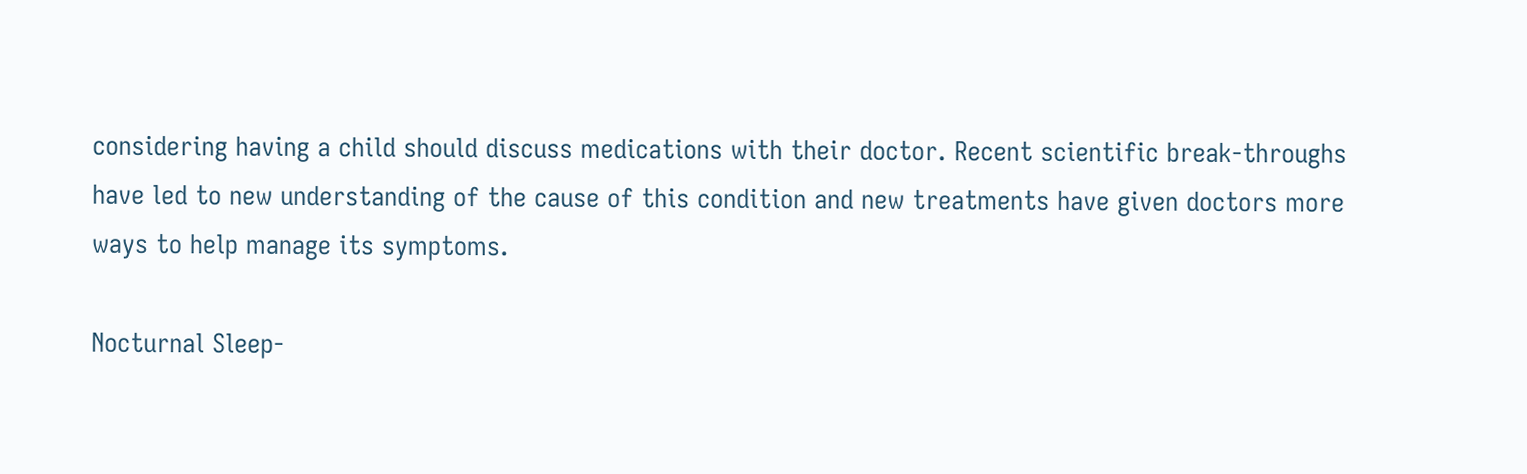considering having a child should discuss medications with their doctor. Recent scientific break-throughs have led to new understanding of the cause of this condition and new treatments have given doctors more ways to help manage its symptoms.

Nocturnal Sleep-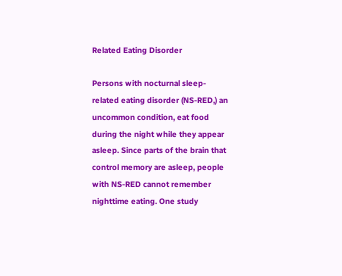Related Eating Disorder

Persons with nocturnal sleep-related eating disorder (NS-RED,) an uncommon condition, eat food during the night while they appear asleep. Since parts of the brain that control memory are asleep, people with NS-RED cannot remember nighttime eating. One study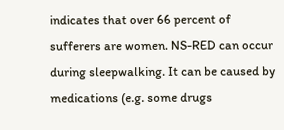indicates that over 66 percent of sufferers are women. NS-RED can occur during sleepwalking. It can be caused by medications (e.g. some drugs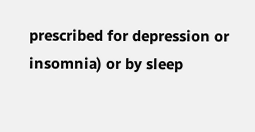prescribed for depression or insomnia) or by sleep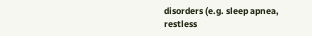disorders (e.g. sleep apnea, restless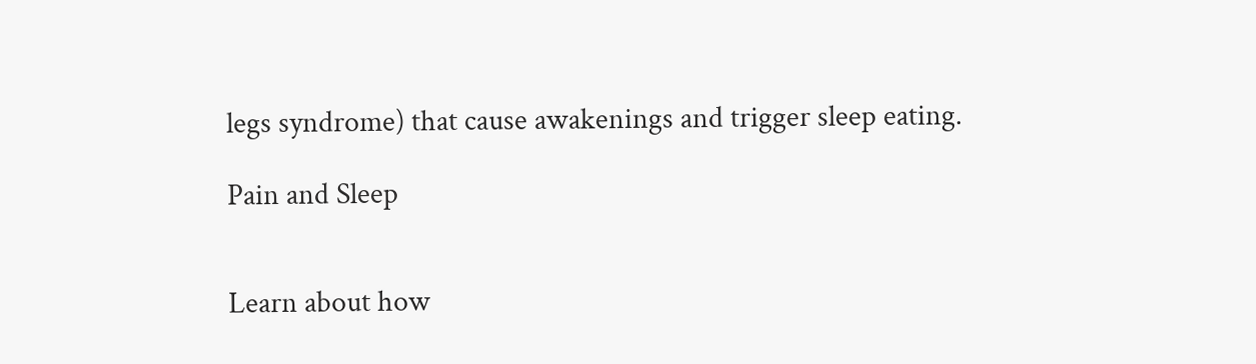legs syndrome) that cause awakenings and trigger sleep eating.

Pain and Sleep


Learn about how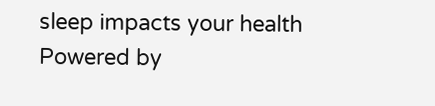sleep impacts your health
Powered by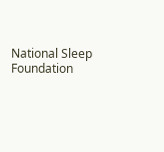National Sleep Foundation